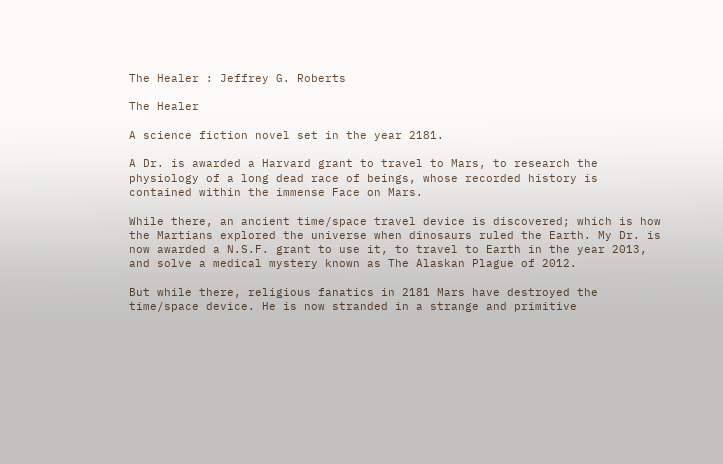The Healer : Jeffrey G. Roberts

The Healer

A science fiction novel set in the year 2181.

A Dr. is awarded a Harvard grant to travel to Mars, to research the physiology of a long dead race of beings, whose recorded history is contained within the immense Face on Mars.

While there, an ancient time/space travel device is discovered; which is how the Martians explored the universe when dinosaurs ruled the Earth. My Dr. is now awarded a N.S.F. grant to use it, to travel to Earth in the year 2013, and solve a medical mystery known as The Alaskan Plague of 2012.

But while there, religious fanatics in 2181 Mars have destroyed the time/space device. He is now stranded in a strange and primitive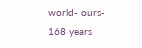world- ours- 168 years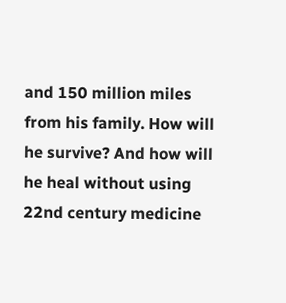and 150 million miles from his family. How will he survive? And how will he heal without using 22nd century medicine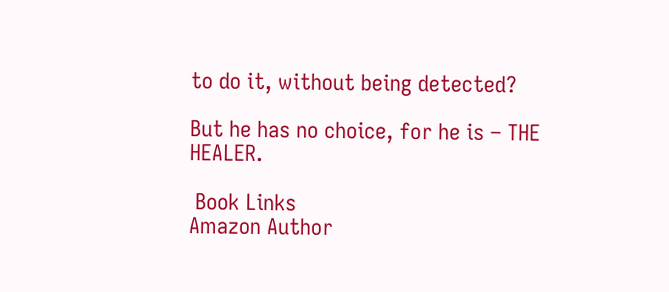to do it, without being detected?

But he has no choice, for he is – THE HEALER.

 Book Links
Amazon Author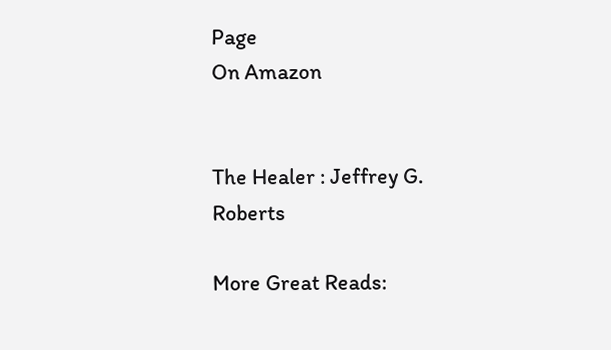Page
On Amazon


The Healer : Jeffrey G. Roberts

More Great Reads: